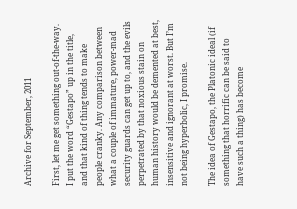Archive for September, 2011

First, let me get something out-of-the-way. I put the word “Gestapo” up in the title, and that kind of thing tends to make people cranky. Any comparison between what a couple of immature, power-mad security guards can get up to, and the evils perpetrated by that noxious stain on human history would be demented at best, insensitive and ignorant at worst. But I’m not being hyperbolic, I promise.

The idea of Gestapo, the Platonic ideal (if something that horrific can be said to have such a thing) has become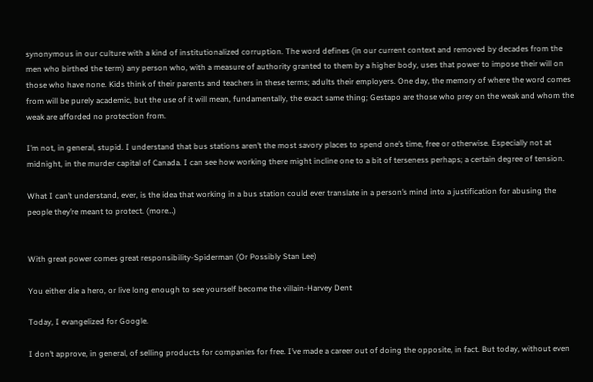synonymous in our culture with a kind of institutionalized corruption. The word defines (in our current context and removed by decades from the men who birthed the term) any person who, with a measure of authority granted to them by a higher body, uses that power to impose their will on those who have none. Kids think of their parents and teachers in these terms; adults their employers. One day, the memory of where the word comes from will be purely academic, but the use of it will mean, fundamentally, the exact same thing; Gestapo are those who prey on the weak and whom the weak are afforded no protection from.

I’m not, in general, stupid. I understand that bus stations aren’t the most savory places to spend one’s time, free or otherwise. Especially not at midnight, in the murder capital of Canada. I can see how working there might incline one to a bit of terseness perhaps; a certain degree of tension.

What I can’t understand, ever, is the idea that working in a bus station could ever translate in a person’s mind into a justification for abusing the people they’re meant to protect. (more…)


With great power comes great responsibility-Spiderman (Or Possibly Stan Lee)

You either die a hero, or live long enough to see yourself become the villain-Harvey Dent

Today, I evangelized for Google.

I don’t approve, in general, of selling products for companies for free. I’ve made a career out of doing the opposite, in fact. But today, without even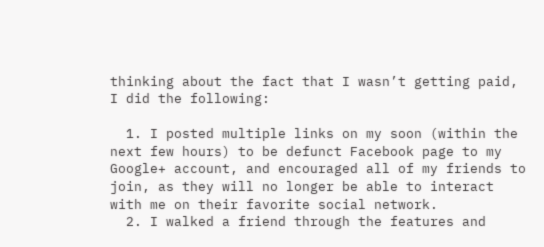thinking about the fact that I wasn’t getting paid, I did the following:

  1. I posted multiple links on my soon (within the next few hours) to be defunct Facebook page to my Google+ account, and encouraged all of my friends to join, as they will no longer be able to interact with me on their favorite social network.
  2. I walked a friend through the features and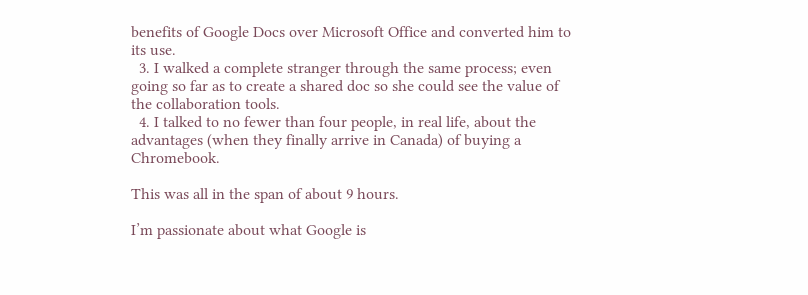benefits of Google Docs over Microsoft Office and converted him to its use.
  3. I walked a complete stranger through the same process; even going so far as to create a shared doc so she could see the value of the collaboration tools.
  4. I talked to no fewer than four people, in real life, about the advantages (when they finally arrive in Canada) of buying a Chromebook.

This was all in the span of about 9 hours.

I’m passionate about what Google is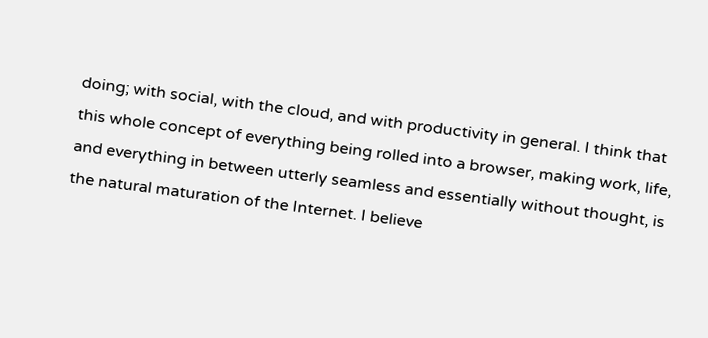doing; with social, with the cloud, and with productivity in general. I think that this whole concept of everything being rolled into a browser, making work, life, and everything in between utterly seamless and essentially without thought, is the natural maturation of the Internet. I believe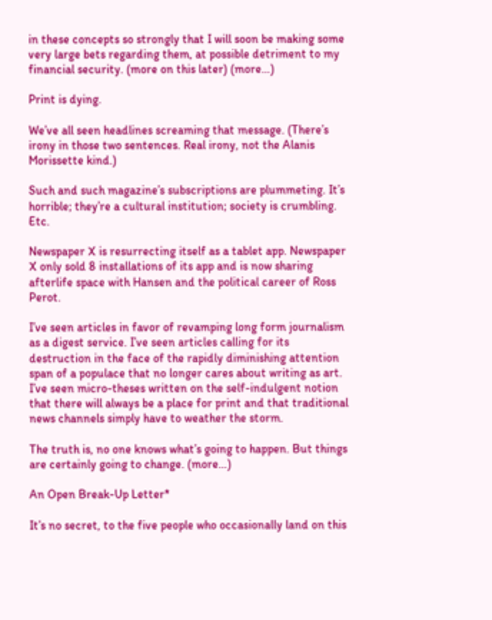in these concepts so strongly that I will soon be making some very large bets regarding them, at possible detriment to my financial security. (more on this later) (more…)

Print is dying.

We’ve all seen headlines screaming that message. (There’s irony in those two sentences. Real irony, not the Alanis Morissette kind.)

Such and such magazine’s subscriptions are plummeting. It’s horrible; they’re a cultural institution; society is crumbling. Etc.

Newspaper X is resurrecting itself as a tablet app. Newspaper X only sold 8 installations of its app and is now sharing afterlife space with Hansen and the political career of Ross Perot.

I’ve seen articles in favor of revamping long form journalism as a digest service. I’ve seen articles calling for its destruction in the face of the rapidly diminishing attention span of a populace that no longer cares about writing as art. I’ve seen micro-theses written on the self-indulgent notion that there will always be a place for print and that traditional news channels simply have to weather the storm.

The truth is, no one knows what’s going to happen. But things are certainly going to change. (more…)

An Open Break-Up Letter*

It’s no secret, to the five people who occasionally land on this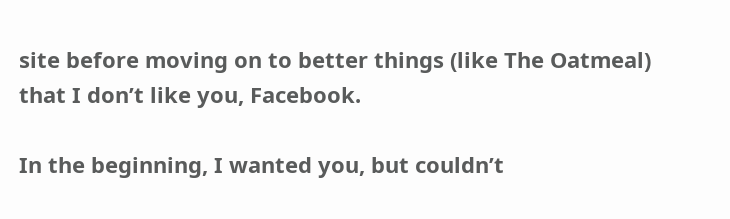site before moving on to better things (like The Oatmeal) that I don’t like you, Facebook.

In the beginning, I wanted you, but couldn’t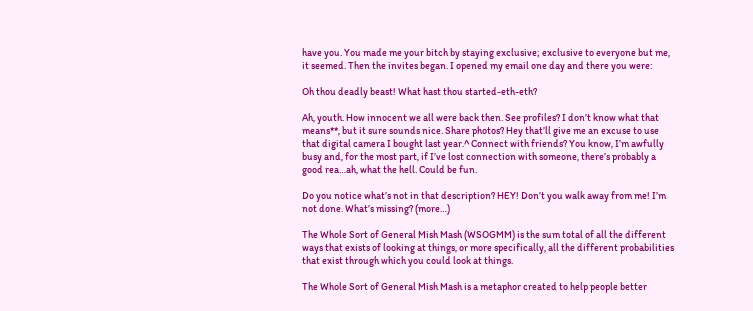have you. You made me your bitch by staying exclusive; exclusive to everyone but me, it seemed. Then the invites began. I opened my email one day and there you were:

Oh thou deadly beast! What hast thou started-eth-eth?

Ah, youth. How innocent we all were back then. See profiles? I don’t know what that means**, but it sure sounds nice. Share photos? Hey that’ll give me an excuse to use that digital camera I bought last year.^ Connect with friends? You know, I’m awfully busy and, for the most part, if I’ve lost connection with someone, there’s probably a good rea…ah, what the hell. Could be fun.

Do you notice what’s not in that description? HEY! Don’t you walk away from me! I’m not done. What’s missing? (more…)

The Whole Sort of General Mish Mash (WSOGMM) is the sum total of all the different ways that exists of looking at things, or more specifically, all the different probabilities that exist through which you could look at things.

The Whole Sort of General Mish Mash is a metaphor created to help people better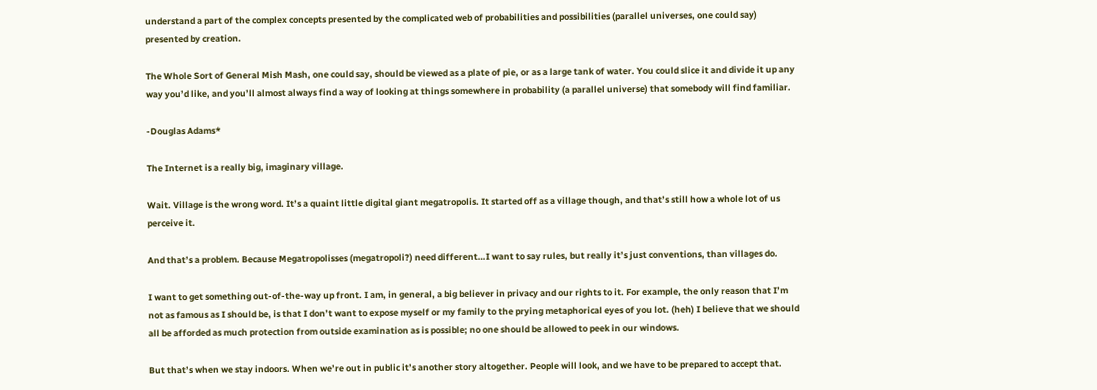understand a part of the complex concepts presented by the complicated web of probabilities and possibilities (parallel universes, one could say) presented by creation.

The Whole Sort of General Mish Mash, one could say, should be viewed as a plate of pie, or as a large tank of water. You could slice it and divide it up any way you’d like, and you’ll almost always find a way of looking at things somewhere in probability (a parallel universe) that somebody will find familiar.

-Douglas Adams*

The Internet is a really big, imaginary village.

Wait. Village is the wrong word. It’s a quaint little digital giant megatropolis. It started off as a village though, and that’s still how a whole lot of us perceive it.

And that’s a problem. Because Megatropolisses (megatropoli?) need different…I want to say rules, but really it’s just conventions, than villages do.

I want to get something out-of-the-way up front. I am, in general, a big believer in privacy and our rights to it. For example, the only reason that I’m not as famous as I should be, is that I don’t want to expose myself or my family to the prying metaphorical eyes of you lot. (heh) I believe that we should all be afforded as much protection from outside examination as is possible; no one should be allowed to peek in our windows.

But that’s when we stay indoors. When we’re out in public it’s another story altogether. People will look, and we have to be prepared to accept that.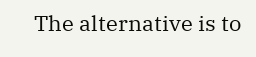The alternative is to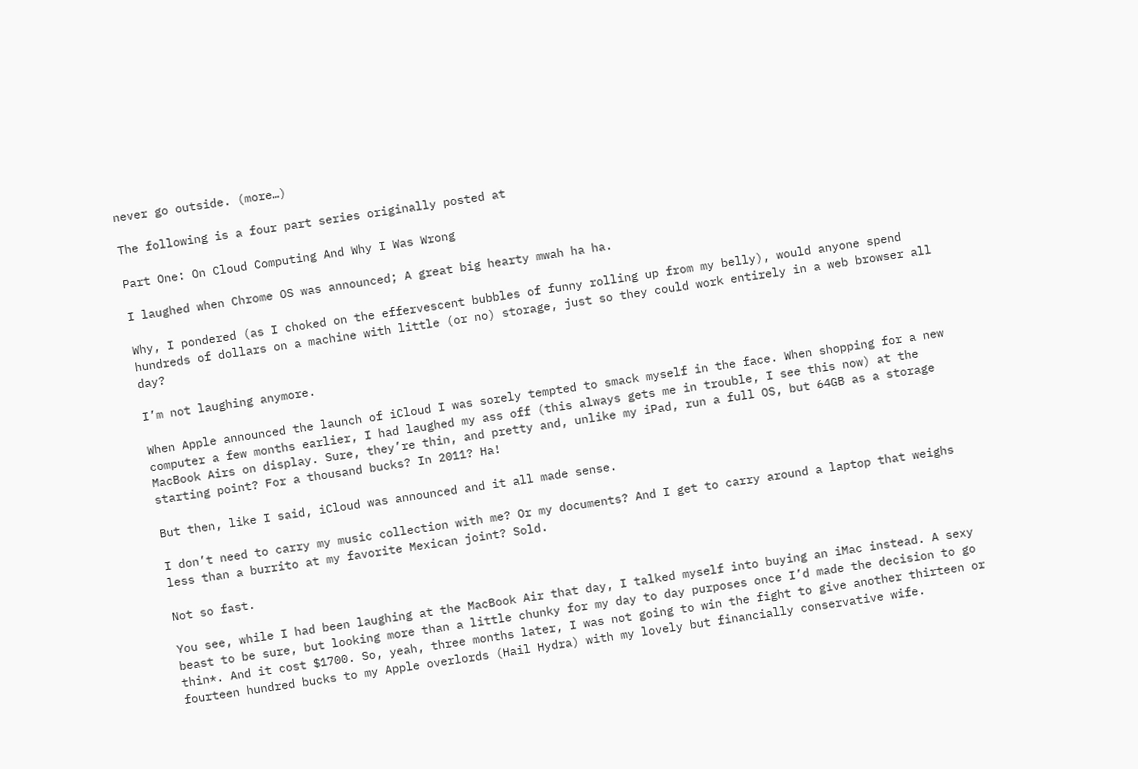never go outside. (more…)

The following is a four part series originally posted at

Part One: On Cloud Computing And Why I Was Wrong

I laughed when Chrome OS was announced; A great big hearty mwah ha ha.

Why, I pondered (as I choked on the effervescent bubbles of funny rolling up from my belly), would anyone spend hundreds of dollars on a machine with little (or no) storage, just so they could work entirely in a web browser all day?

I’m not laughing anymore.

When Apple announced the launch of iCloud I was sorely tempted to smack myself in the face. When shopping for a new computer a few months earlier, I had laughed my ass off (this always gets me in trouble, I see this now) at the MacBook Airs on display. Sure, they’re thin, and pretty and, unlike my iPad, run a full OS, but 64GB as a storage starting point? For a thousand bucks? In 2011? Ha!

But then, like I said, iCloud was announced and it all made sense.

I don’t need to carry my music collection with me? Or my documents? And I get to carry around a laptop that weighs less than a burrito at my favorite Mexican joint? Sold.

Not so fast.

You see, while I had been laughing at the MacBook Air that day, I talked myself into buying an iMac instead. A sexy beast to be sure, but looking more than a little chunky for my day to day purposes once I’d made the decision to go thin*. And it cost $1700. So, yeah, three months later, I was not going to win the fight to give another thirteen or fourteen hundred bucks to my Apple overlords (Hail Hydra) with my lovely but financially conservative wife.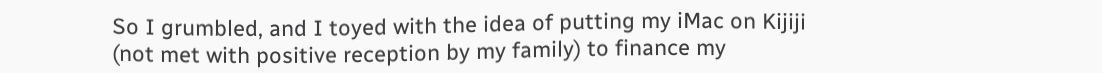So I grumbled, and I toyed with the idea of putting my iMac on Kijiji (not met with positive reception by my family) to finance my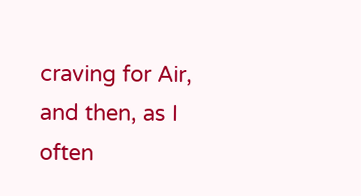craving for Air, and then, as I often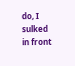do, I sulked in front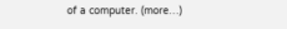of a computer. (more…)